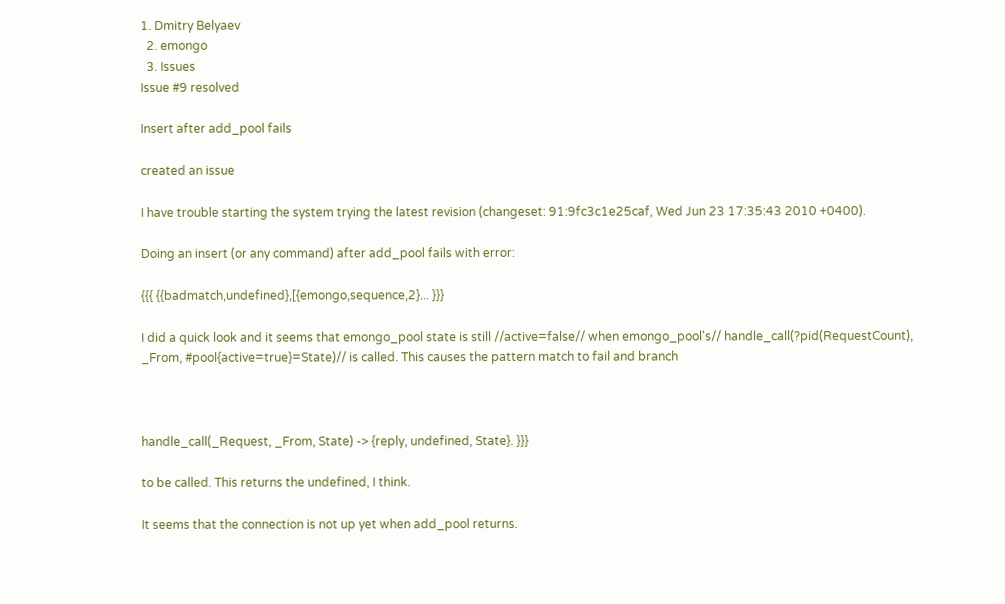1. Dmitry Belyaev
  2. emongo
  3. Issues
Issue #9 resolved

Insert after add_pool fails

created an issue

I have trouble starting the system trying the latest revision (changeset: 91:9fc3c1e25caf, Wed Jun 23 17:35:43 2010 +0400).

Doing an insert (or any command) after add_pool fails with error:

{{{ {{badmatch,undefined},[{emongo,sequence,2}... }}}

I did a quick look and it seems that emongo_pool state is still //active=false// when emongo_pool's// handle_call(?pid(RequestCount), _From, #pool{active=true}=State)// is called. This causes the pattern match to fail and branch



handle_call(_Request, _From, State) -> {reply, undefined, State}. }}}

to be called. This returns the undefined, I think.

It seems that the connection is not up yet when add_pool returns.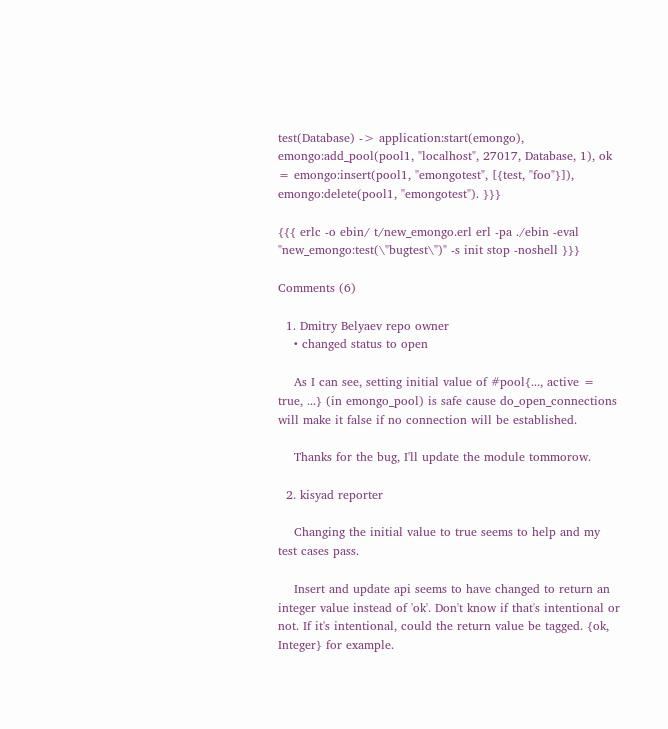test(Database) -> application:start(emongo), emongo:add_pool(pool1, "localhost", 27017, Database, 1), ok = emongo:insert(pool1, "emongotest", [{test, "foo"}]), emongo:delete(pool1, "emongotest"). }}}

{{{ erlc -o ebin/ t/new_emongo.erl erl -pa ./ebin -eval "new_emongo:test(\"bugtest\")" -s init stop -noshell }}}

Comments (6)

  1. Dmitry Belyaev repo owner
    • changed status to open

    As I can see, setting initial value of #pool{..., active = true, ...} (in emongo_pool) is safe cause do_open_connections will make it false if no connection will be established.

    Thanks for the bug, I'll update the module tommorow.

  2. kisyad reporter

    Changing the initial value to true seems to help and my test cases pass.

    Insert and update api seems to have changed to return an integer value instead of 'ok'. Don't know if that's intentional or not. If it's intentional, could the return value be tagged. {ok, Integer} for example.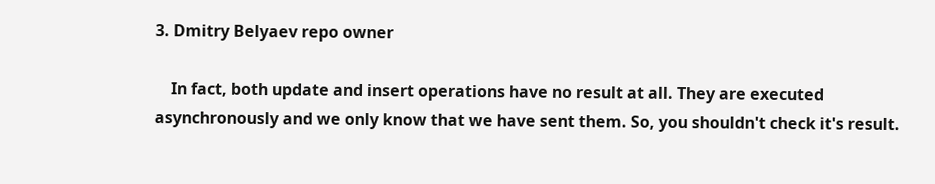3. Dmitry Belyaev repo owner

    In fact, both update and insert operations have no result at all. They are executed asynchronously and we only know that we have sent them. So, you shouldn't check it's result.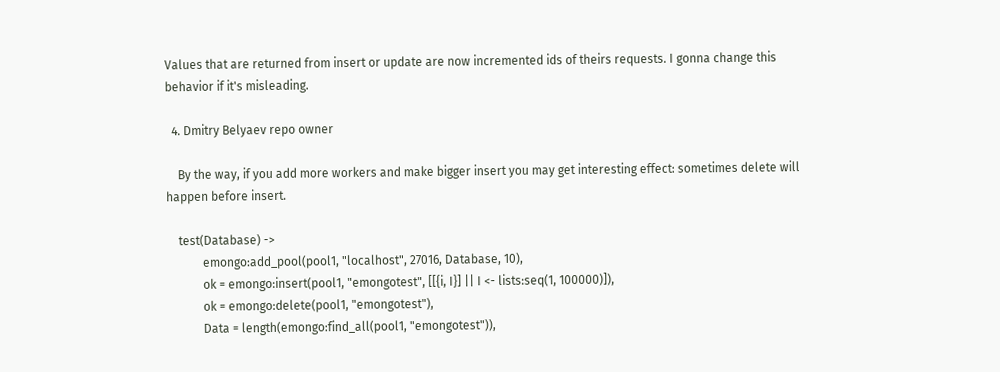Values that are returned from insert or update are now incremented ids of theirs requests. I gonna change this behavior if it's misleading.

  4. Dmitry Belyaev repo owner

    By the way, if you add more workers and make bigger insert you may get interesting effect: sometimes delete will happen before insert.

    test(Database) ->
            emongo:add_pool(pool1, "localhost", 27016, Database, 10),
            ok = emongo:insert(pool1, "emongotest", [[{i, I}] || I <- lists:seq(1, 100000)]),
            ok = emongo:delete(pool1, "emongotest"),
            Data = length(emongo:find_all(pool1, "emongotest")),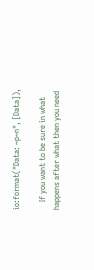io:format("Data: ~p~n", [Data]),

    If you want to be sure in what happens after what then you need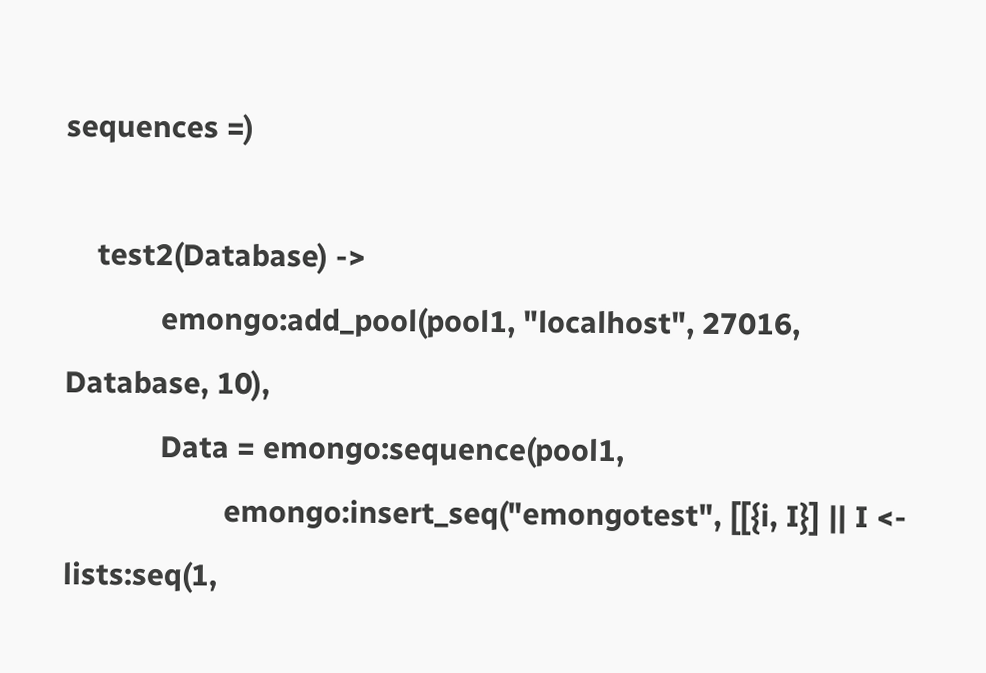sequences =)

    test2(Database) ->
            emongo:add_pool(pool1, "localhost", 27016, Database, 10),
            Data = emongo:sequence(pool1,
                    emongo:insert_seq("emongotest", [[{i, I}] || I <- lists:seq(1,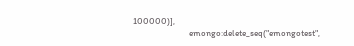100000)],
                            emongo:delete_seq("emongotest",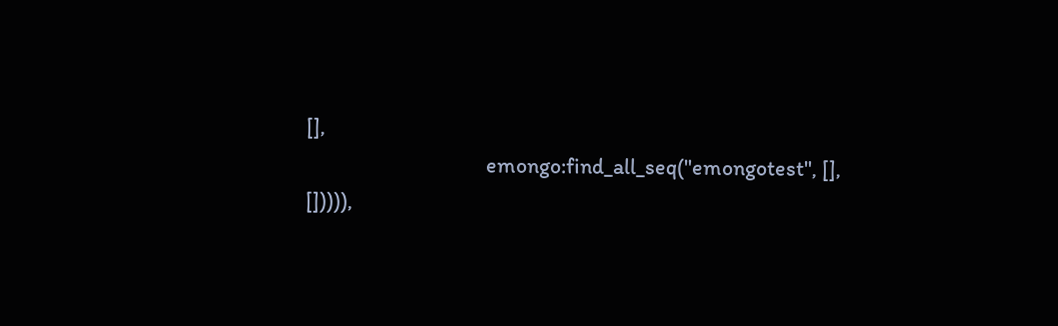[],
                                    emongo:find_all_seq("emongotest", [], [])))),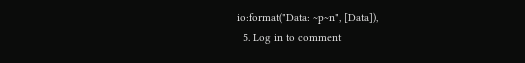io:format("Data: ~p~n", [Data]),
  5. Log in to comment